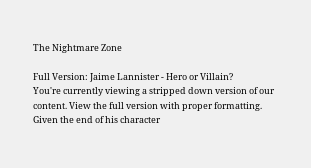The Nightmare Zone

Full Version: Jaime Lannister - Hero or Villain?
You're currently viewing a stripped down version of our content. View the full version with proper formatting.
Given the end of his character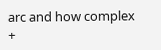arc and how complex +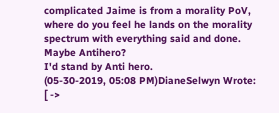complicated Jaime is from a morality PoV, where do you feel he lands on the morality spectrum with everything said and done.
Maybe Antihero?
I'd stand by Anti hero.
(05-30-2019, 05:08 PM)DianeSelwyn Wrote: [ ->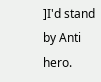]I'd stand by Anti hero.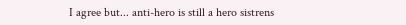I agree but... anti-hero is still a hero sistrens